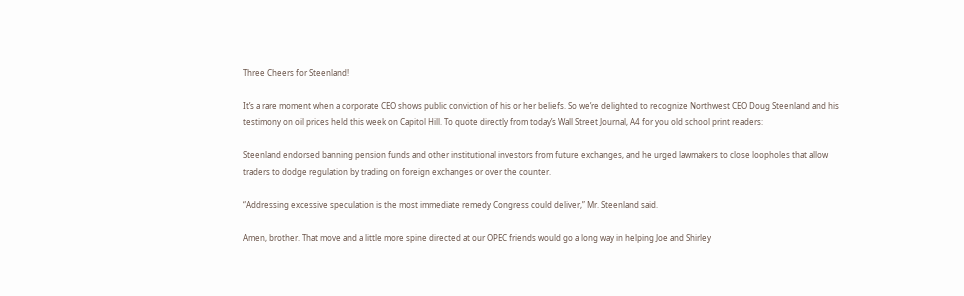Three Cheers for Steenland!

It’s a rare moment when a corporate CEO shows public conviction of his or her beliefs. So we’re delighted to recognize Northwest CEO Doug Steenland and his testimony on oil prices held this week on Capitol Hill. To quote directly from today’s Wall Street Journal, A4 for you old school print readers:

Steenland endorsed banning pension funds and other institutional investors from future exchanges, and he urged lawmakers to close loopholes that allow traders to dodge regulation by trading on foreign exchanges or over the counter.

“Addressing excessive speculation is the most immediate remedy Congress could deliver,” Mr. Steenland said.

Amen, brother. That move and a little more spine directed at our OPEC friends would go a long way in helping Joe and Shirley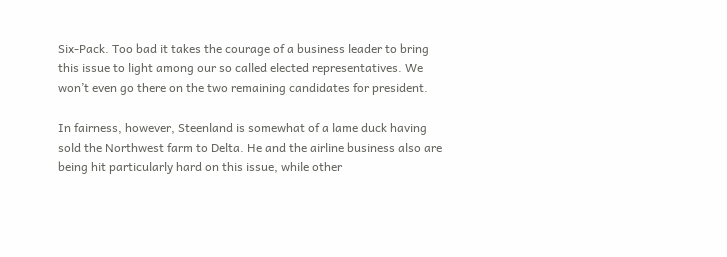Six-Pack. Too bad it takes the courage of a business leader to bring this issue to light among our so called elected representatives. We won’t even go there on the two remaining candidates for president.

In fairness, however, Steenland is somewhat of a lame duck having sold the Northwest farm to Delta. He and the airline business also are being hit particularly hard on this issue, while other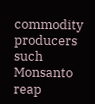commodity producers such Monsanto reap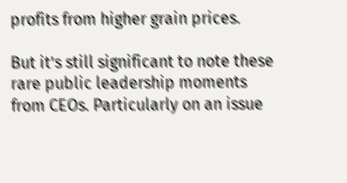profits from higher grain prices.

But it’s still significant to note these rare public leadership moments from CEOs. Particularly on an issue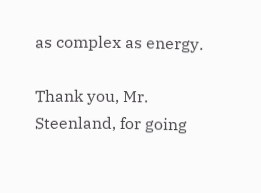as complex as energy.

Thank you, Mr. Steenland, for going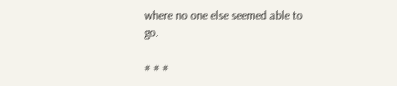where no one else seemed able to go.

# # #